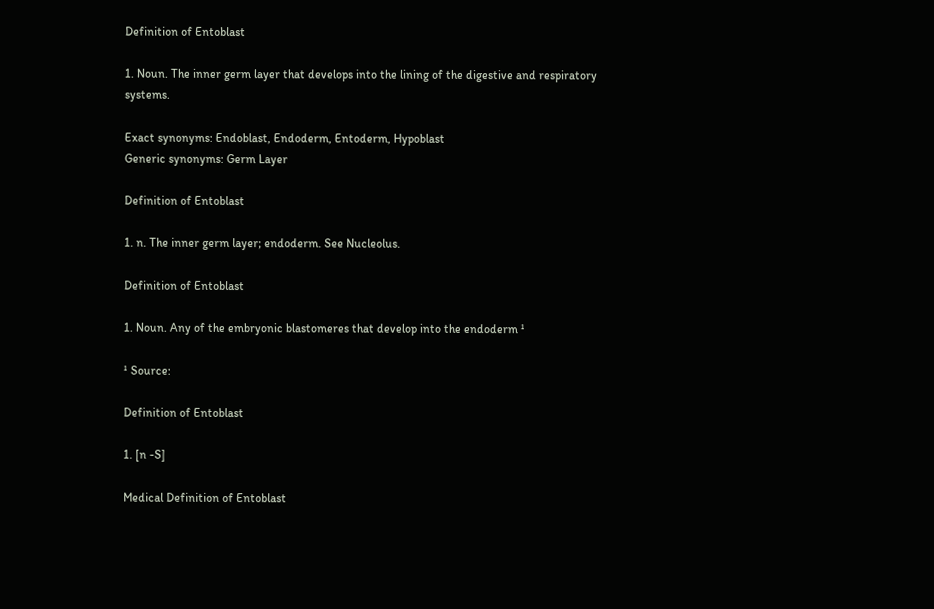Definition of Entoblast

1. Noun. The inner germ layer that develops into the lining of the digestive and respiratory systems.

Exact synonyms: Endoblast, Endoderm, Entoderm, Hypoblast
Generic synonyms: Germ Layer

Definition of Entoblast

1. n. The inner germ layer; endoderm. See Nucleolus.

Definition of Entoblast

1. Noun. Any of the embryonic blastomeres that develop into the endoderm ¹

¹ Source:

Definition of Entoblast

1. [n -S]

Medical Definition of Entoblast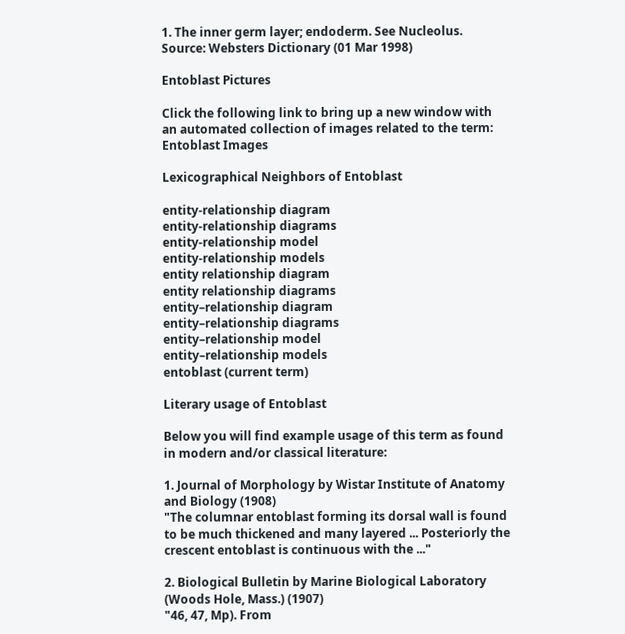1. The inner germ layer; endoderm. See Nucleolus. Source: Websters Dictionary (01 Mar 1998)

Entoblast Pictures

Click the following link to bring up a new window with an automated collection of images related to the term: Entoblast Images

Lexicographical Neighbors of Entoblast

entity-relationship diagram
entity-relationship diagrams
entity-relationship model
entity-relationship models
entity relationship diagram
entity relationship diagrams
entity–relationship diagram
entity–relationship diagrams
entity–relationship model
entity–relationship models
entoblast (current term)

Literary usage of Entoblast

Below you will find example usage of this term as found in modern and/or classical literature:

1. Journal of Morphology by Wistar Institute of Anatomy and Biology (1908)
"The columnar entoblast forming its dorsal wall is found to be much thickened and many layered ... Posteriorly the crescent entoblast is continuous with the ..."

2. Biological Bulletin by Marine Biological Laboratory (Woods Hole, Mass.) (1907)
"46, 47, Mp). From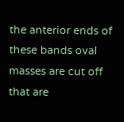the anterior ends of these bands oval masses are cut off that are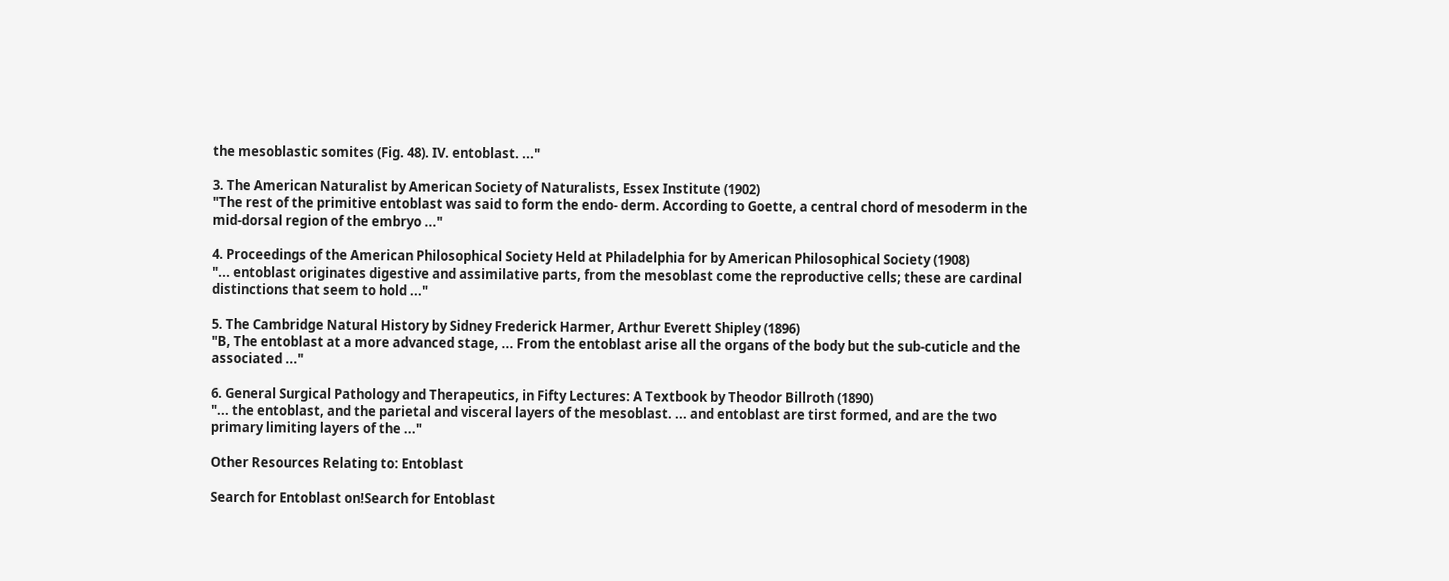the mesoblastic somites (Fig. 48). IV. entoblast. ..."

3. The American Naturalist by American Society of Naturalists, Essex Institute (1902)
"The rest of the primitive entoblast was said to form the endo- derm. According to Goette, a central chord of mesoderm in the mid-dorsal region of the embryo ..."

4. Proceedings of the American Philosophical Society Held at Philadelphia for by American Philosophical Society (1908)
"... entoblast originates digestive and assimilative parts, from the mesoblast come the reproductive cells; these are cardinal distinctions that seem to hold ..."

5. The Cambridge Natural History by Sidney Frederick Harmer, Arthur Everett Shipley (1896)
"B, The entoblast at a more advanced stage, ... From the entoblast arise all the organs of the body but the sub-cuticle and the associated ..."

6. General Surgical Pathology and Therapeutics, in Fifty Lectures: A Textbook by Theodor Billroth (1890)
"... the entoblast, and the parietal and visceral layers of the mesoblast. ... and entoblast are tirst formed, and are the two primary limiting layers of the ..."

Other Resources Relating to: Entoblast

Search for Entoblast on!Search for Entoblast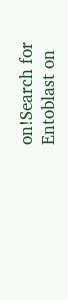on!Search for Entoblast on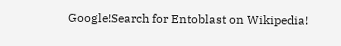Google!Search for Entoblast on Wikipedia!